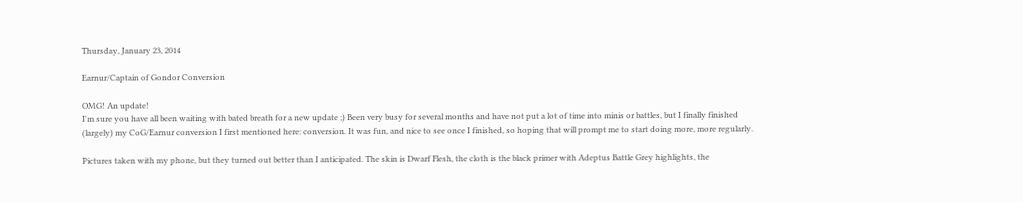Thursday, January 23, 2014

Earnur/Captain of Gondor Conversion

OMG! An update!
I'm sure you have all been waiting with bated breath for a new update ;) Been very busy for several months and have not put a lot of time into minis or battles, but I finally finished (largely) my CoG/Earnur conversion I first mentioned here: conversion. It was fun, and nice to see once I finished, so hoping that will prompt me to start doing more, more regularly.

Pictures taken with my phone, but they turned out better than I anticipated. The skin is Dwarf Flesh, the cloth is the black primer with Adeptus Battle Grey highlights, the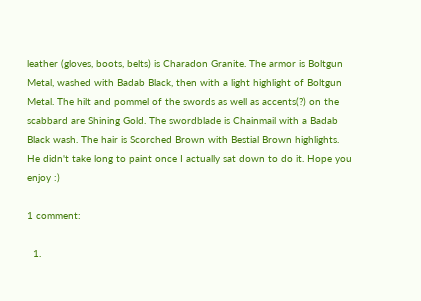leather (gloves, boots, belts) is Charadon Granite. The armor is Boltgun Metal, washed with Badab Black, then with a light highlight of Boltgun Metal. The hilt and pommel of the swords as well as accents(?) on the scabbard are Shining Gold. The swordblade is Chainmail with a Badab Black wash. The hair is Scorched Brown with Bestial Brown highlights.
He didn't take long to paint once I actually sat down to do it. Hope you enjoy :)

1 comment:

  1.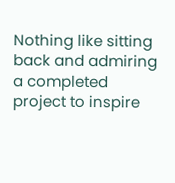Nothing like sitting back and admiring a completed project to inspire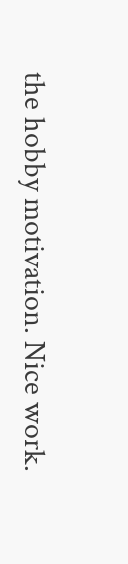the hobby motivation. Nice work.